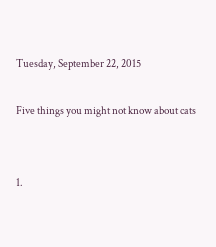Tuesday, September 22, 2015

Five things you might not know about cats


1.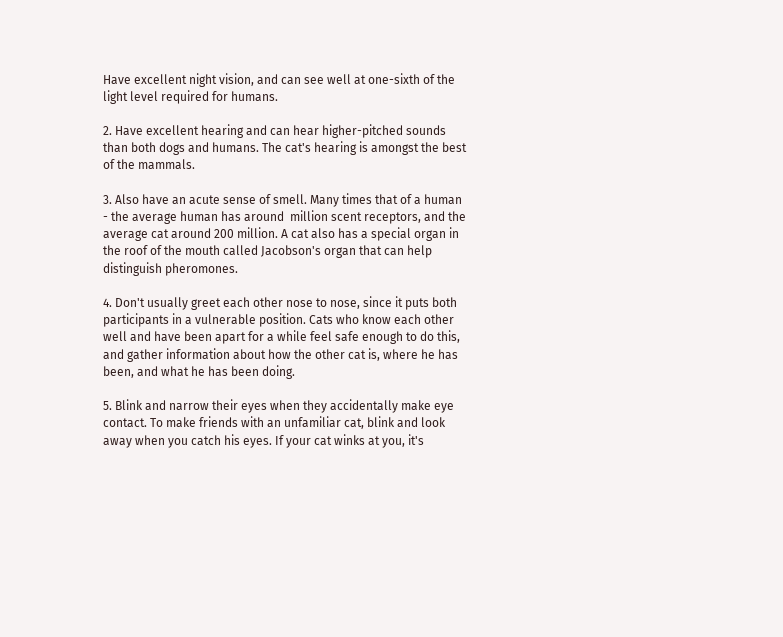Have excellent night vision, and can see well at one-sixth of the light level required for humans.

2. Have excellent hearing and can hear higher-pitched sounds than both dogs and humans. The cat's hearing is amongst the best of the mammals.

3. Also have an acute sense of smell. Many times that of a human - the average human has around  million scent receptors, and the average cat around 200 million. A cat also has a special organ in the roof of the mouth called Jacobson's organ that can help distinguish pheromones.

4. Don't usually greet each other nose to nose, since it puts both participants in a vulnerable position. Cats who know each other well and have been apart for a while feel safe enough to do this, and gather information about how the other cat is, where he has been, and what he has been doing.

5. Blink and narrow their eyes when they accidentally make eye contact. To make friends with an unfamiliar cat, blink and look away when you catch his eyes. If your cat winks at you, it's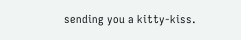sending you a kitty-kiss.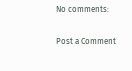No comments:

Post a Comment